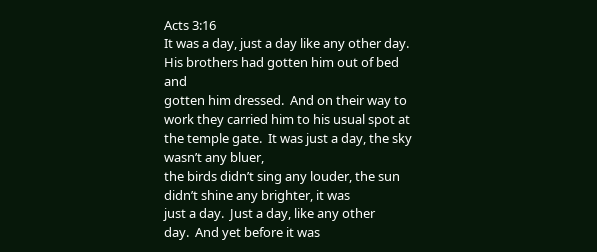Acts 3:16
It was a day, just a day like any other day.   His brothers had gotten him out of bed and
gotten him dressed.  And on their way to
work they carried him to his usual spot at the temple gate.  It was just a day, the sky wasn’t any bluer,
the birds didn’t sing any louder, the sun didn’t shine any brighter, it was
just a day.  Just a day, like any other
day.  And yet before it was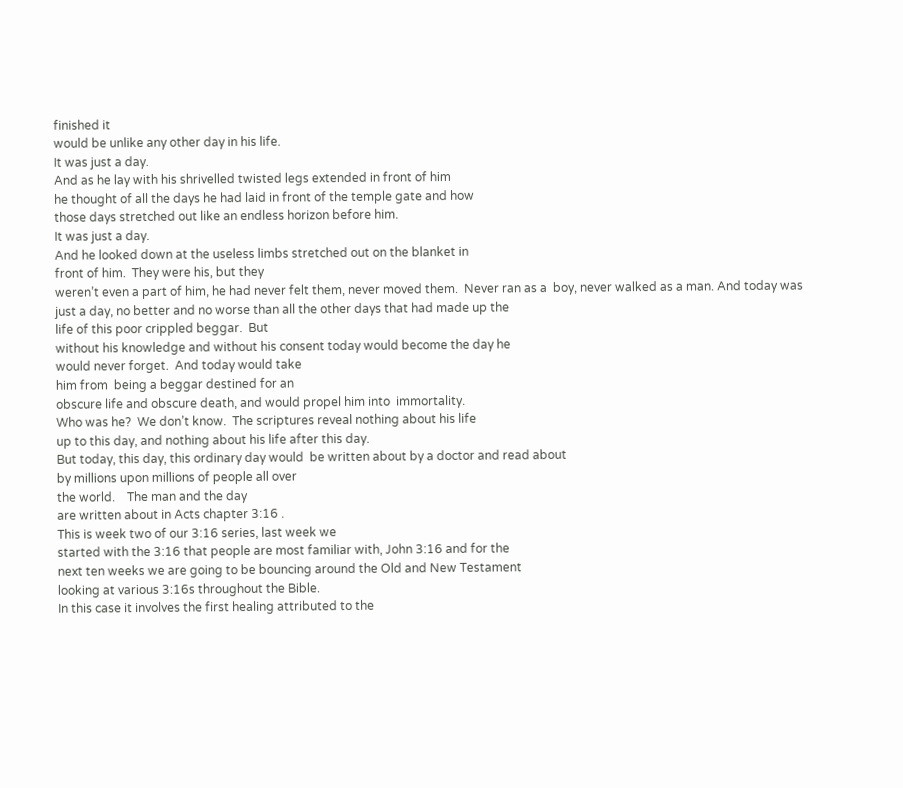finished it
would be unlike any other day in his life.
It was just a day.
And as he lay with his shrivelled twisted legs extended in front of him
he thought of all the days he had laid in front of the temple gate and how
those days stretched out like an endless horizon before him.
It was just a day.
And he looked down at the useless limbs stretched out on the blanket in
front of him.  They were his, but they
weren’t even a part of him, he had never felt them, never moved them.  Never ran as a  boy, never walked as a man. And today was
just a day, no better and no worse than all the other days that had made up the
life of this poor crippled beggar.  But
without his knowledge and without his consent today would become the day he
would never forget.  And today would take
him from  being a beggar destined for an
obscure life and obscure death, and would propel him into  immortality.
Who was he?  We don’t know.  The scriptures reveal nothing about his life
up to this day, and nothing about his life after this day.
But today, this day, this ordinary day would  be written about by a doctor and read about
by millions upon millions of people all over
the world.    The man and the day
are written about in Acts chapter 3:16 .
This is week two of our 3:16 series, last week we
started with the 3:16 that people are most familiar with, John 3:16 and for the
next ten weeks we are going to be bouncing around the Old and New Testament
looking at various 3:16s throughout the Bible.
In this case it involves the first healing attributed to the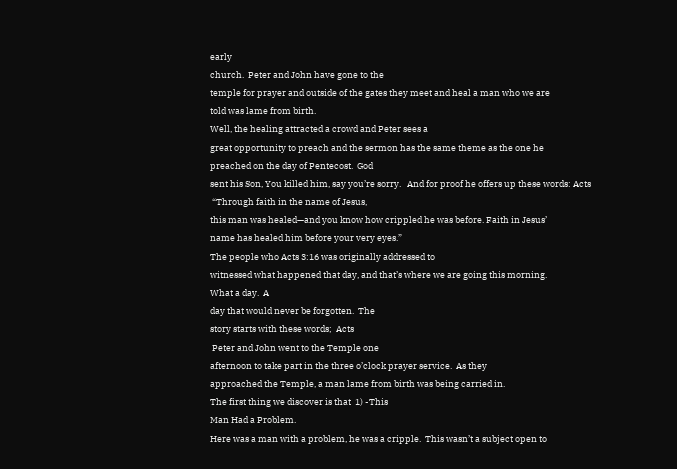early
church.  Peter and John have gone to the
temple for prayer and outside of the gates they meet and heal a man who we are
told was lame from birth.
Well, the healing attracted a crowd and Peter sees a
great opportunity to preach and the sermon has the same theme as the one he
preached on the day of Pentecost.  God
sent his Son, You killed him, say you’re sorry.   And for proof he offers up these words: Acts
 “Through faith in the name of Jesus,
this man was healed—and you know how crippled he was before. Faith in Jesus’
name has healed him before your very eyes.”
The people who Acts 3:16 was originally addressed to
witnessed what happened that day, and that’s where we are going this morning.
What a day.  A
day that would never be forgotten.  The
story starts with these words;  Acts
 Peter and John went to the Temple one
afternoon to take part in the three o’clock prayer service.  As they
approached the Temple, a man lame from birth was being carried in.
The first thing we discover is that  1) -This
Man Had a Problem.
Here was a man with a problem, he was a cripple.  This wasn’t a subject open to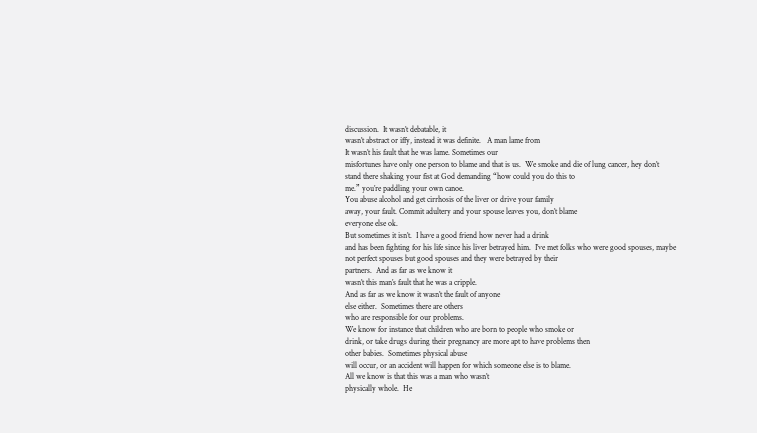discussion.  It wasn’t debatable, it
wasn’t abstract or iffy, instead it was definite.   A man lame from
It wasn’t his fault that he was lame. Sometimes our
misfortunes have only one person to blame and that is us.  We smoke and die of lung cancer, hey don’t
stand there shaking your fist at God demanding “how could you do this to
me.” you’re paddling your own canoe.
You abuse alcohol and get cirrhosis of the liver or drive your family
away, your fault. Commit adultery and your spouse leaves you, don’t blame
everyone else ok.
But sometimes it isn’t.  I have a good friend how never had a drink
and has been fighting for his life since his liver betrayed him.  I’ve met folks who were good spouses, maybe
not perfect spouses but good spouses and they were betrayed by their
partners.  And as far as we know it
wasn’t this man’s fault that he was a cripple.
And as far as we know it wasn’t the fault of anyone
else either.  Sometimes there are others
who are responsible for our problems.
We know for instance that children who are born to people who smoke or
drink, or take drugs during their pregnancy are more apt to have problems then
other babies.  Sometimes physical abuse
will occur, or an accident will happen for which someone else is to blame.
All we know is that this was a man who wasn’t
physically whole.  He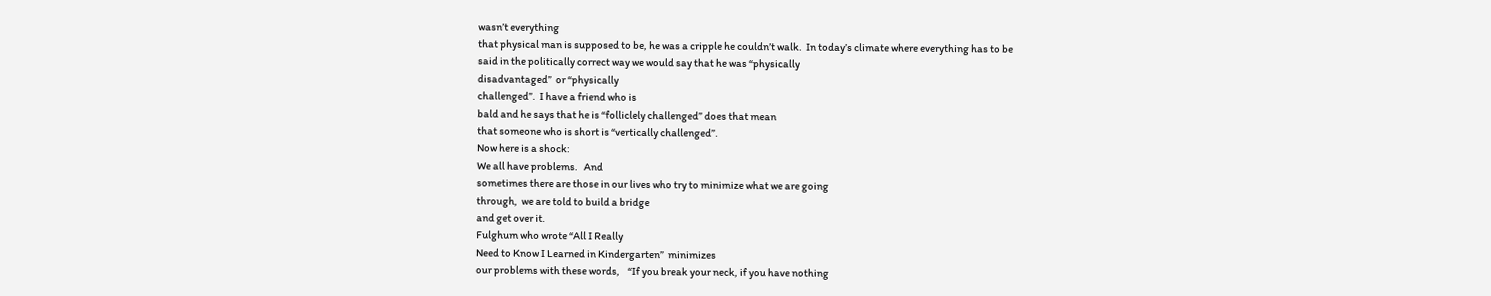wasn’t everything
that physical man is supposed to be, he was a cripple he couldn’t walk.  In today’s climate where everything has to be
said in the politically correct way we would say that he was “physically
disadvantaged”  or “physically
challenged”.  I have a friend who is
bald and he says that he is “folliclely challenged” does that mean
that someone who is short is “vertically challenged”.
Now here is a shock:
We all have problems.   And
sometimes there are those in our lives who try to minimize what we are going
through,  we are told to build a bridge
and get over it.
Fulghum who wrote “All I Really
Need to Know I Learned in Kindergarten”  minimizes
our problems with these words,    “If you break your neck, if you have nothing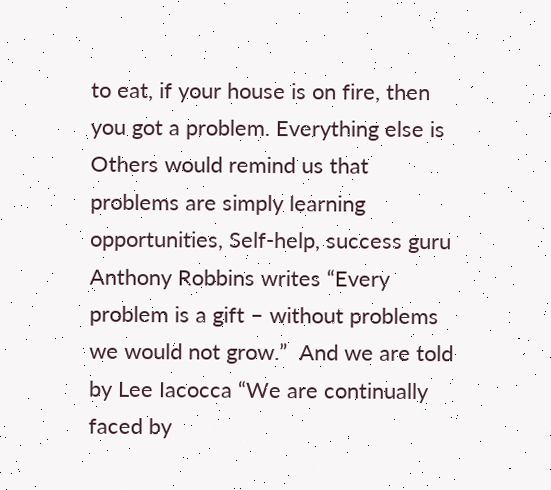to eat, if your house is on fire, then you got a problem. Everything else is
Others would remind us that
problems are simply learning opportunities, Self-help, success guru Anthony Robbins writes “Every
problem is a gift – without problems we would not grow.”  And we are told by Lee Iacocca “We are continually faced by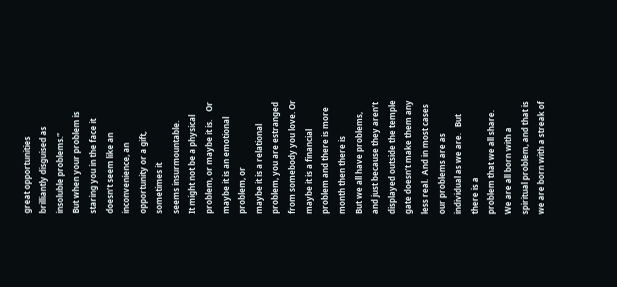great opportunities
brilliantly disguised as insoluble problems.”
But when your problem is staring you in the face it
doesn’t seem like an inconvenience, an opportunity or a gift, sometimes it
seems insurmountable.
It might not be a physical problem, or maybe it is.    Or maybe it is an emotional problem, or
maybe it is a relational problem, you are estranged from somebody you love. Or
maybe it is a financial problem and there is more month then there is
But we all have problems, and just because they aren’t
displayed outside the temple gate doesn’t make them any less real.  And in most cases our problems are as
individual as we are.   But there is a
problem that we all share.
We are all born with a spiritual problem, and that is
we are born with a streak of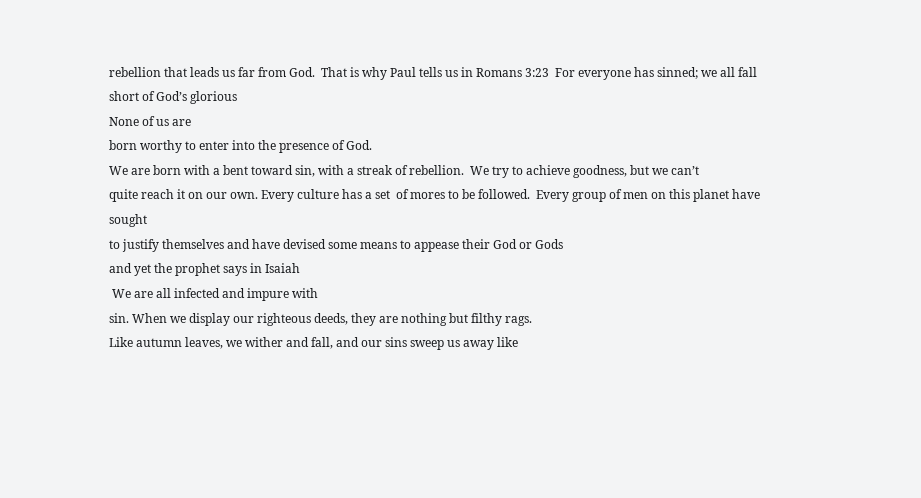rebellion that leads us far from God.  That is why Paul tells us in Romans 3:23  For everyone has sinned; we all fall short of God’s glorious
None of us are
born worthy to enter into the presence of God.
We are born with a bent toward sin, with a streak of rebellion.  We try to achieve goodness, but we can’t
quite reach it on our own. Every culture has a set  of mores to be followed.  Every group of men on this planet have sought
to justify themselves and have devised some means to appease their God or Gods
and yet the prophet says in Isaiah
 We are all infected and impure with
sin. When we display our righteous deeds, they are nothing but filthy rags.
Like autumn leaves, we wither and fall, and our sins sweep us away like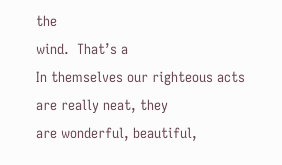the
wind.  That’s a
In themselves our righteous acts are really neat, they
are wonderful, beautiful,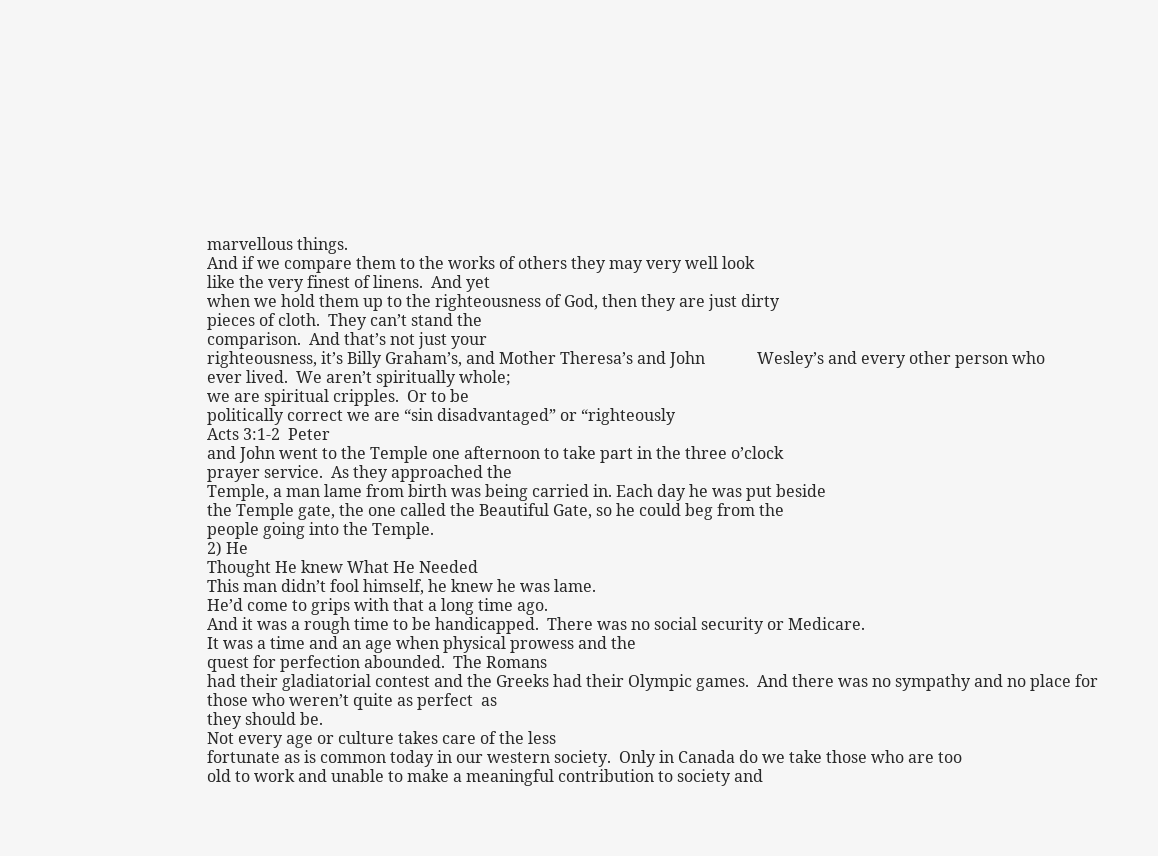marvellous things.
And if we compare them to the works of others they may very well look
like the very finest of linens.  And yet
when we hold them up to the righteousness of God, then they are just dirty
pieces of cloth.  They can’t stand the
comparison.  And that’s not just your
righteousness, it’s Billy Graham’s, and Mother Theresa’s and John             Wesley’s and every other person who
ever lived.  We aren’t spiritually whole;
we are spiritual cripples.  Or to be
politically correct we are “sin disadvantaged” or “righteously
Acts 3:1-2  Peter
and John went to the Temple one afternoon to take part in the three o’clock
prayer service.  As they approached the
Temple, a man lame from birth was being carried in. Each day he was put beside
the Temple gate, the one called the Beautiful Gate, so he could beg from the
people going into the Temple.
2) He
Thought He knew What He Needed
This man didn’t fool himself, he knew he was lame.
He’d come to grips with that a long time ago.
And it was a rough time to be handicapped.  There was no social security or Medicare.
It was a time and an age when physical prowess and the
quest for perfection abounded.  The Romans
had their gladiatorial contest and the Greeks had their Olympic games.  And there was no sympathy and no place for
those who weren’t quite as perfect  as
they should be.
Not every age or culture takes care of the less
fortunate as is common today in our western society.  Only in Canada do we take those who are too
old to work and unable to make a meaningful contribution to society and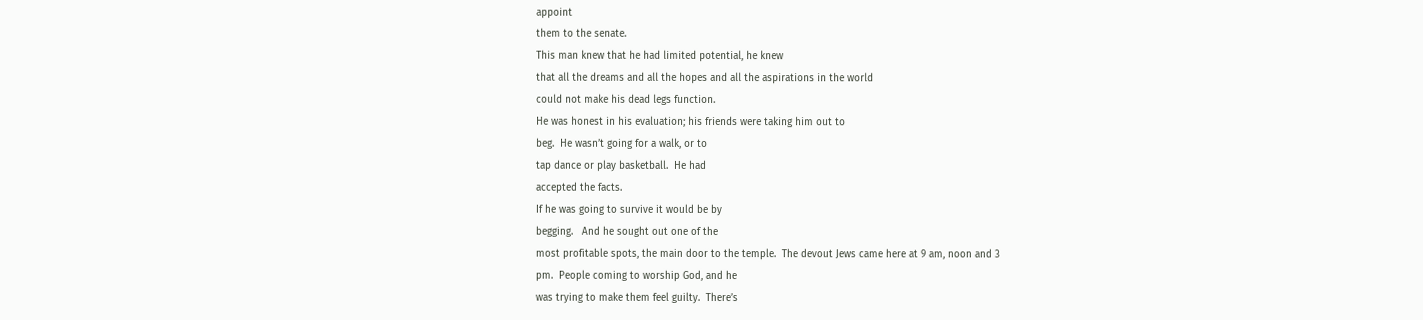appoint
them to the senate.
This man knew that he had limited potential, he knew
that all the dreams and all the hopes and all the aspirations in the world
could not make his dead legs function.
He was honest in his evaluation; his friends were taking him out to
beg.  He wasn’t going for a walk, or to
tap dance or play basketball.  He had
accepted the facts.
If he was going to survive it would be by
begging.   And he sought out one of the
most profitable spots, the main door to the temple.  The devout Jews came here at 9 am, noon and 3
pm.  People coming to worship God, and he
was trying to make them feel guilty.  There’s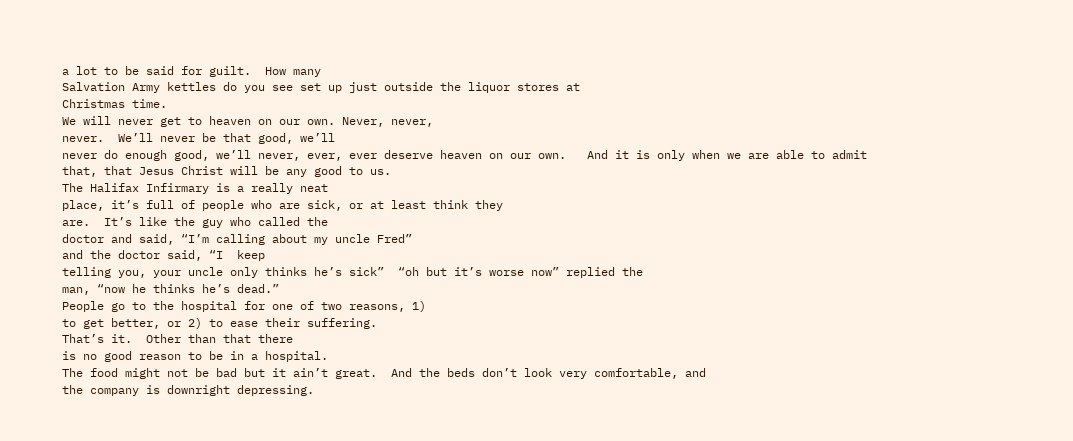a lot to be said for guilt.  How many
Salvation Army kettles do you see set up just outside the liquor stores at
Christmas time.
We will never get to heaven on our own. Never, never,
never.  We’ll never be that good, we’ll
never do enough good, we’ll never, ever, ever deserve heaven on our own.   And it is only when we are able to admit
that, that Jesus Christ will be any good to us.
The Halifax Infirmary is a really neat
place, it’s full of people who are sick, or at least think they
are.  It’s like the guy who called the
doctor and said, “I’m calling about my uncle Fred”
and the doctor said, “I  keep
telling you, your uncle only thinks he’s sick”  “oh but it’s worse now” replied the
man, “now he thinks he’s dead.”
People go to the hospital for one of two reasons, 1)
to get better, or 2) to ease their suffering.
That’s it.  Other than that there
is no good reason to be in a hospital.
The food might not be bad but it ain’t great.  And the beds don’t look very comfortable, and
the company is downright depressing.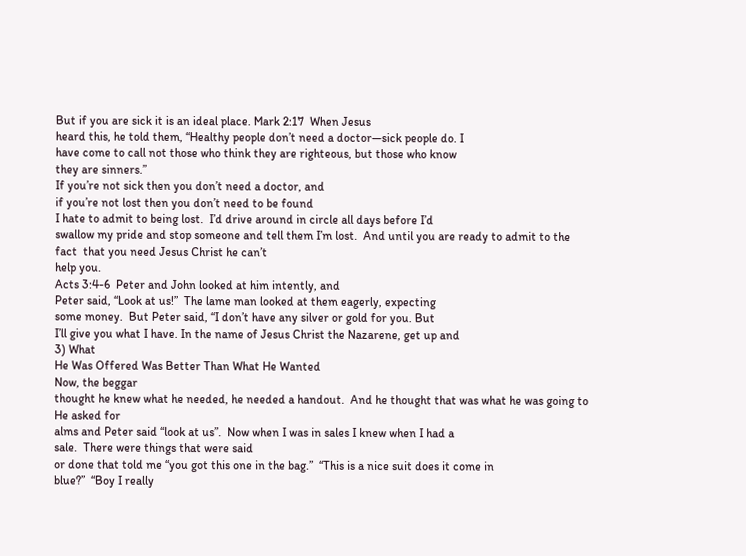But if you are sick it is an ideal place. Mark 2:17  When Jesus
heard this, he told them, “Healthy people don’t need a doctor—sick people do. I
have come to call not those who think they are righteous, but those who know
they are sinners.”
If you’re not sick then you don’t need a doctor, and
if you’re not lost then you don’t need to be found
I hate to admit to being lost.  I’d drive around in circle all days before I’d
swallow my pride and stop someone and tell them I’m lost.  And until you are ready to admit to the
fact  that you need Jesus Christ he can’t
help you.
Acts 3:4-6  Peter and John looked at him intently, and
Peter said, “Look at us!”  The lame man looked at them eagerly, expecting
some money.  But Peter said, “I don’t have any silver or gold for you. But
I’ll give you what I have. In the name of Jesus Christ the Nazarene, get up and
3) What
He Was Offered Was Better Than What He Wanted
Now, the beggar
thought he knew what he needed, he needed a handout.  And he thought that was what he was going to
He asked for
alms and Peter said “look at us”.  Now when I was in sales I knew when I had a
sale.  There were things that were said
or done that told me “you got this one in the bag.”  “This is a nice suit does it come in
blue?”  “Boy I really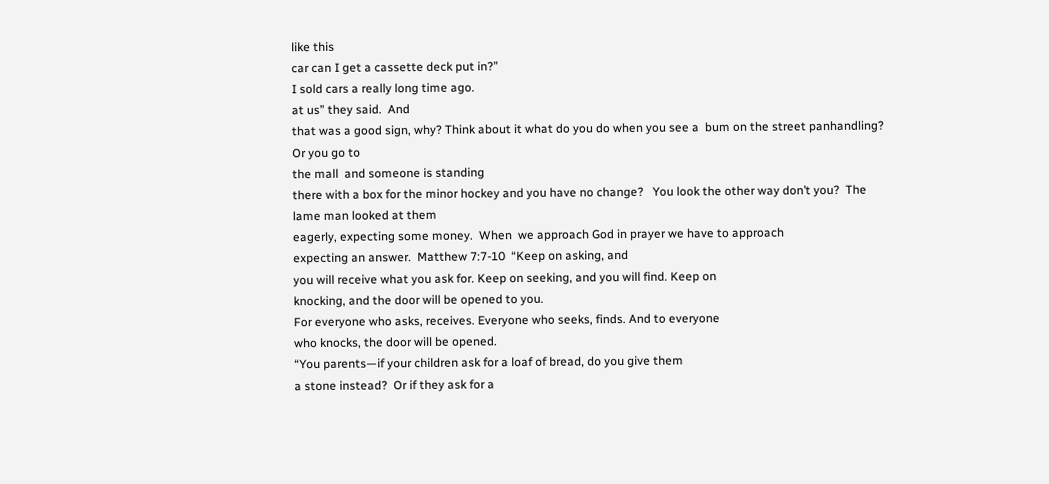like this
car can I get a cassette deck put in?”
I sold cars a really long time ago.
at us” they said.  And
that was a good sign, why? Think about it what do you do when you see a  bum on the street panhandling?  Or you go to
the mall  and someone is standing
there with a box for the minor hockey and you have no change?   You look the other way don’t you?  The lame man looked at them
eagerly, expecting some money.  When  we approach God in prayer we have to approach
expecting an answer.  Matthew 7:7-10  “Keep on asking, and
you will receive what you ask for. Keep on seeking, and you will find. Keep on
knocking, and the door will be opened to you.
For everyone who asks, receives. Everyone who seeks, finds. And to everyone
who knocks, the door will be opened.
“You parents—if your children ask for a loaf of bread, do you give them
a stone instead?  Or if they ask for a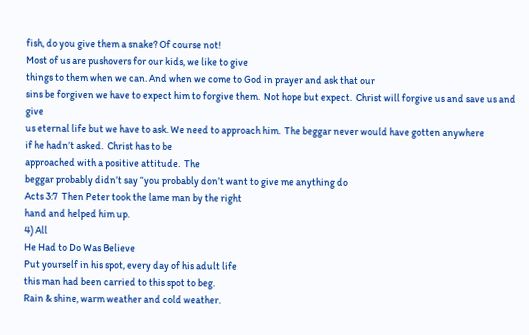fish, do you give them a snake? Of course not!
Most of us are pushovers for our kids, we like to give
things to them when we can. And when we come to God in prayer and ask that our
sins be forgiven we have to expect him to forgive them.  Not hope but expect.  Christ will forgive us and save us and give
us eternal life but we have to ask. We need to approach him.  The beggar never would have gotten anywhere
if he hadn’t asked.  Christ has to be
approached with a positive attitude.  The
beggar probably didn’t say “you probably don’t want to give me anything do
Acts 3:7  Then Peter took the lame man by the right
hand and helped him up.
4) All
He Had to Do Was Believe
Put yourself in his spot, every day of his adult life
this man had been carried to this spot to beg.
Rain & shine, warm weather and cold weather.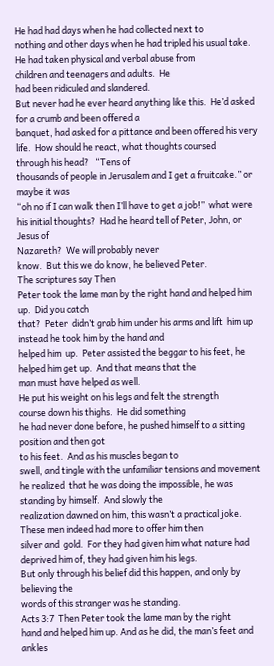He had had days when he had collected next to
nothing and other days when he had tripled his usual take.    He had taken physical and verbal abuse from
children and teenagers and adults.  He
had been ridiculed and slandered.
But never had he ever heard anything like this.  He’d asked for a crumb and been offered a
banquet, had asked for a pittance and been offered his very life.  How should he react, what thoughts coursed
through his head?   “Tens of
thousands of people in Jerusalem and I get a fruitcake.” or maybe it was
“oh no if I can walk then I’ll have to get a job!”  what were his initial thoughts?  Had he heard tell of Peter, John, or Jesus of
Nazareth?  We will probably never
know.  But this we do know, he believed Peter.
The scriptures say Then
Peter took the lame man by the right hand and helped him up.  Did you catch
that?  Peter  didn’t grab him under his arms and lift  him up instead he took him by the hand and
helped him  up.  Peter assisted the beggar to his feet, he
helped him get up.  And that means that the
man must have helped as well.
He put his weight on his legs and felt the strength
course down his thighs.  He did something
he had never done before, he pushed himself to a sitting position and then got
to his feet.  And as his muscles began to
swell, and tingle with the unfamiliar tensions and movement he realized  that he was doing the impossible, he was
standing by himself.  And slowly the
realization dawned on him, this wasn’t a practical joke.  These men indeed had more to offer him then
silver and  gold.  For they had given him what nature had
deprived him of, they had given him his legs.
But only through his belief did this happen, and only by believing the
words of this stranger was he standing.
Acts 3:7  Then Peter took the lame man by the right
hand and helped him up. And as he did, the man’s feet and ankles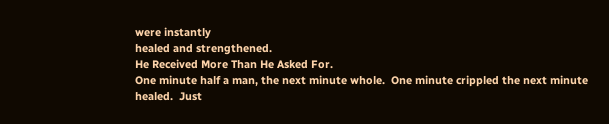were instantly
healed and strengthened.
He Received More Than He Asked For.
One minute half a man, the next minute whole.  One minute crippled the next minute
healed.  Just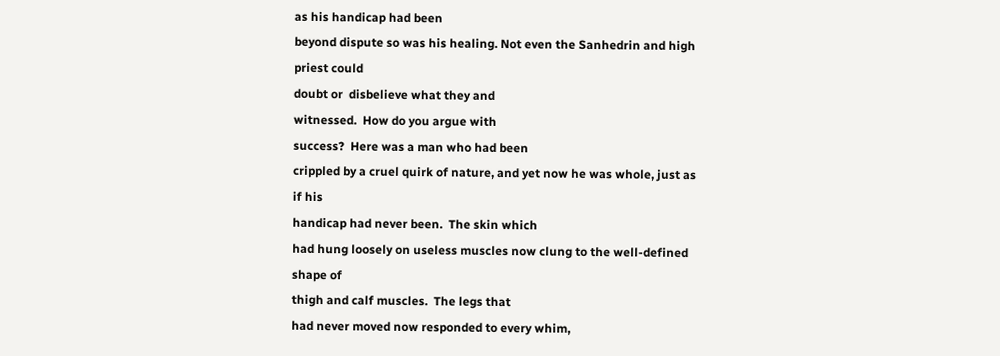as his handicap had been
beyond dispute so was his healing. Not even the Sanhedrin and high priest could
doubt or  disbelieve what they and
witnessed.  How do you argue with
success?  Here was a man who had been
crippled by a cruel quirk of nature, and yet now he was whole, just as if his
handicap had never been.  The skin which
had hung loosely on useless muscles now clung to the well-defined shape of
thigh and calf muscles.  The legs that
had never moved now responded to every whim,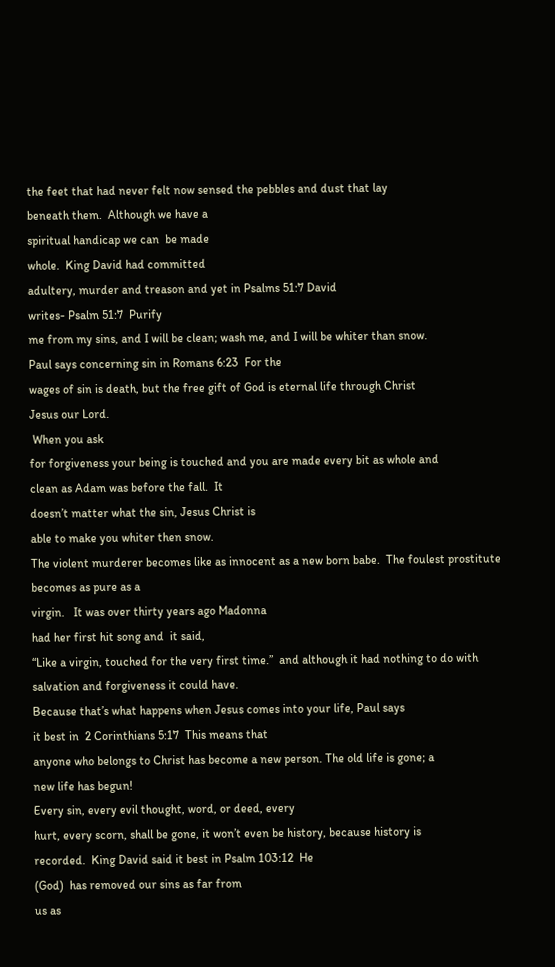the feet that had never felt now sensed the pebbles and dust that lay
beneath them.  Although we have a
spiritual handicap we can  be made
whole.  King David had committed
adultery, murder and treason and yet in Psalms 51:7 David
writes- Psalm 51:7  Purify
me from my sins, and I will be clean; wash me, and I will be whiter than snow.
Paul says concerning sin in Romans 6:23  For the
wages of sin is death, but the free gift of God is eternal life through Christ
Jesus our Lord.
 When you ask
for forgiveness your being is touched and you are made every bit as whole and
clean as Adam was before the fall.  It
doesn’t matter what the sin, Jesus Christ is
able to make you whiter then snow.
The violent murderer becomes like as innocent as a new born babe.  The foulest prostitute becomes as pure as a
virgin.   It was over thirty years ago Madonna
had her first hit song and  it said,
“Like a virgin, touched for the very first time.”  and although it had nothing to do with
salvation and forgiveness it could have.
Because that’s what happens when Jesus comes into your life, Paul says
it best in  2 Corinthians 5:17  This means that
anyone who belongs to Christ has become a new person. The old life is gone; a
new life has begun!
Every sin, every evil thought, word, or deed, every
hurt, every scorn, shall be gone, it won’t even be history, because history is
recorded.  King David said it best in Psalm 103:12  He
(God)  has removed our sins as far from
us as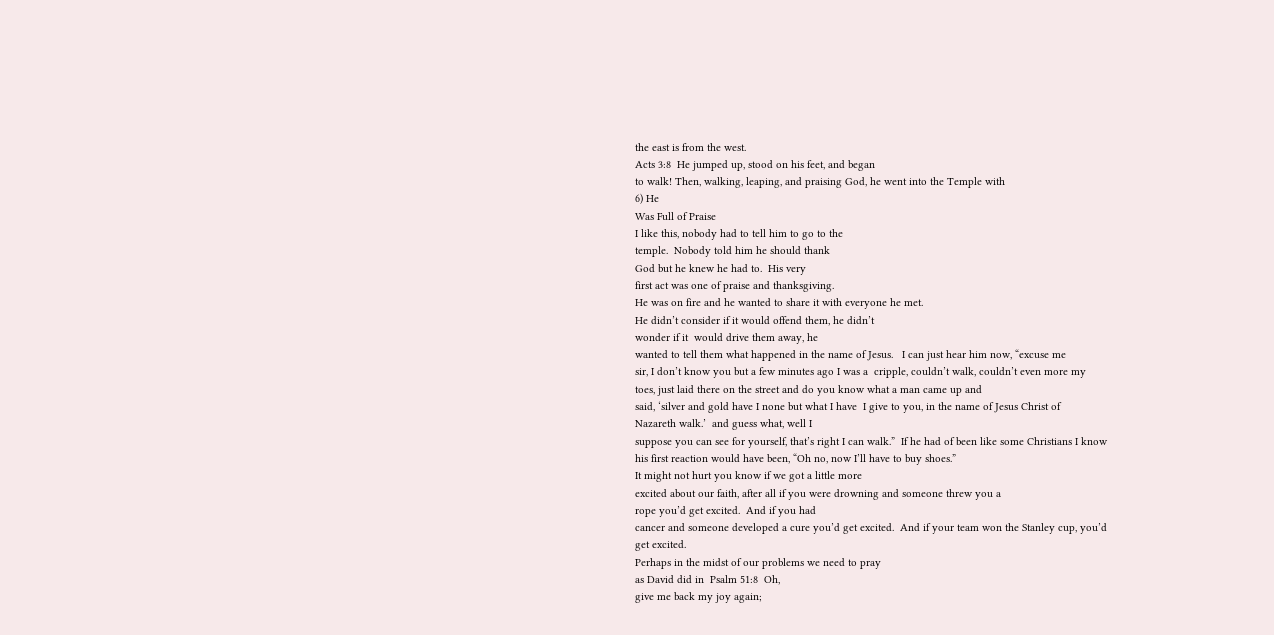the east is from the west.
Acts 3:8  He jumped up, stood on his feet, and began
to walk! Then, walking, leaping, and praising God, he went into the Temple with
6) He
Was Full of Praise
I like this, nobody had to tell him to go to the
temple.  Nobody told him he should thank
God but he knew he had to.  His very
first act was one of praise and thanksgiving.
He was on fire and he wanted to share it with everyone he met.
He didn’t consider if it would offend them, he didn’t
wonder if it  would drive them away, he
wanted to tell them what happened in the name of Jesus.   I can just hear him now, “excuse me
sir, I don’t know you but a few minutes ago I was a  cripple, couldn’t walk, couldn’t even more my
toes, just laid there on the street and do you know what a man came up and
said, ‘silver and gold have I none but what I have  I give to you, in the name of Jesus Christ of
Nazareth walk.’  and guess what, well I
suppose you can see for yourself, that’s right I can walk.”  If he had of been like some Christians I know
his first reaction would have been, “Oh no, now I’ll have to buy shoes.”
It might not hurt you know if we got a little more
excited about our faith, after all if you were drowning and someone threw you a
rope you’d get excited.  And if you had
cancer and someone developed a cure you’d get excited.  And if your team won the Stanley cup, you’d
get excited.
Perhaps in the midst of our problems we need to pray
as David did in  Psalm 51:8  Oh,
give me back my joy again;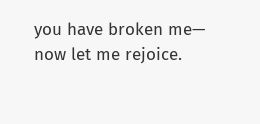you have broken me— now let me rejoice.